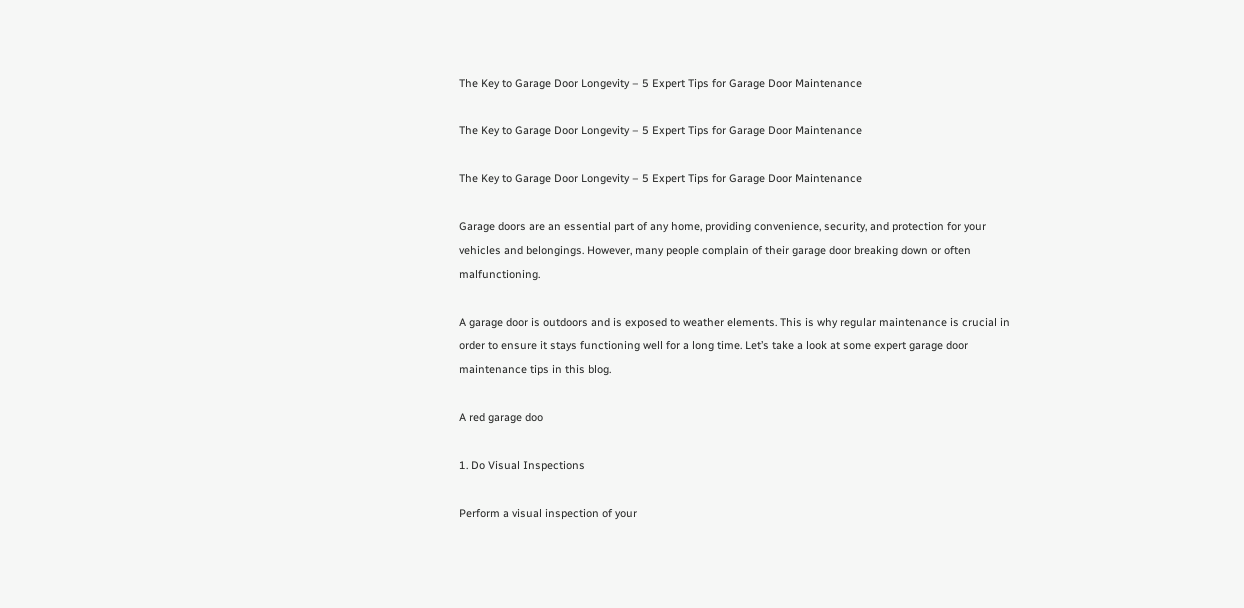The Key to Garage Door Longevity – 5 Expert Tips for Garage Door Maintenance

The Key to Garage Door Longevity – 5 Expert Tips for Garage Door Maintenance

The Key to Garage Door Longevity – 5 Expert Tips for Garage Door Maintenance

Garage doors are an essential part of any home, providing convenience, security, and protection for your vehicles and belongings. However, many people complain of their garage door breaking down or often malfunctioning.

A garage door is outdoors and is exposed to weather elements. This is why regular maintenance is crucial in order to ensure it stays functioning well for a long time. Let’s take a look at some expert garage door maintenance tips in this blog.

A red garage doo

1. Do Visual Inspections

Perform a visual inspection of your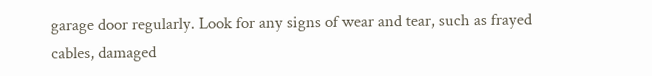garage door regularly. Look for any signs of wear and tear, such as frayed cables, damaged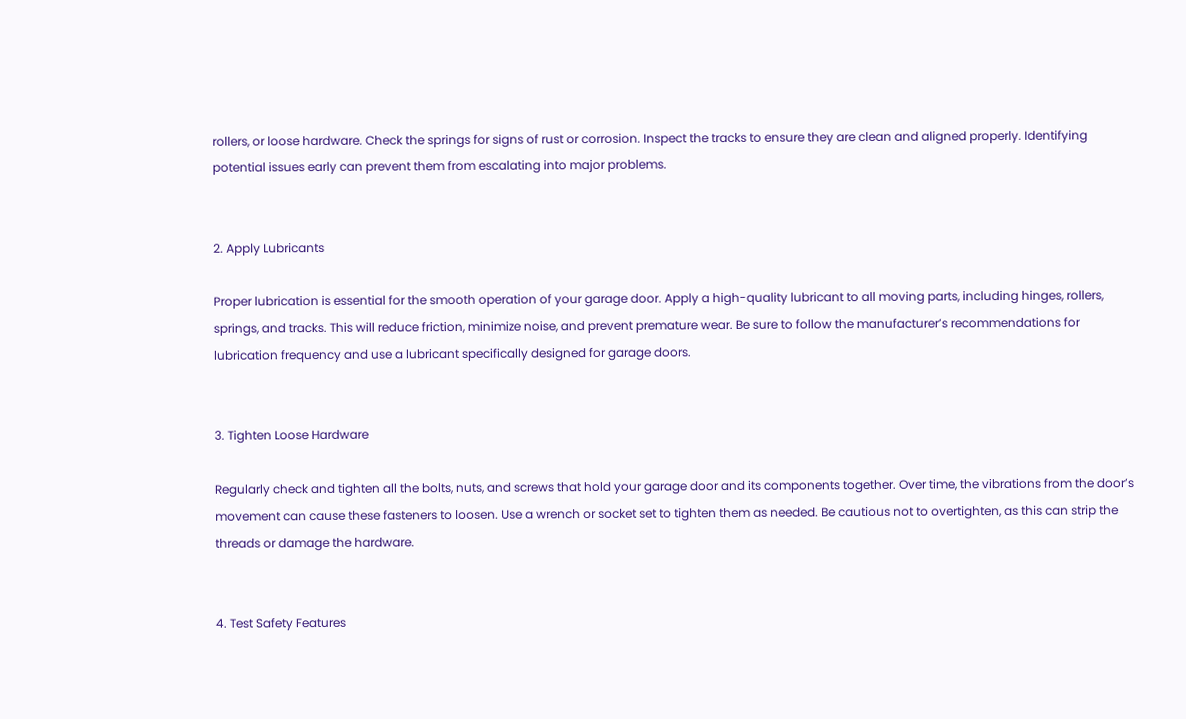rollers, or loose hardware. Check the springs for signs of rust or corrosion. Inspect the tracks to ensure they are clean and aligned properly. Identifying potential issues early can prevent them from escalating into major problems.


2. Apply Lubricants

Proper lubrication is essential for the smooth operation of your garage door. Apply a high-quality lubricant to all moving parts, including hinges, rollers, springs, and tracks. This will reduce friction, minimize noise, and prevent premature wear. Be sure to follow the manufacturer’s recommendations for lubrication frequency and use a lubricant specifically designed for garage doors.


3. Tighten Loose Hardware

Regularly check and tighten all the bolts, nuts, and screws that hold your garage door and its components together. Over time, the vibrations from the door’s movement can cause these fasteners to loosen. Use a wrench or socket set to tighten them as needed. Be cautious not to overtighten, as this can strip the threads or damage the hardware.


4. Test Safety Features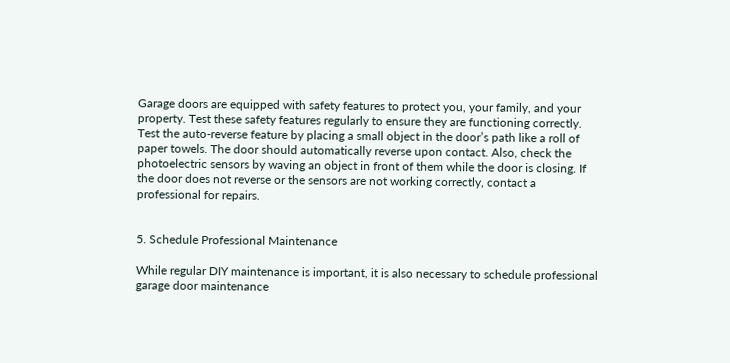Garage doors are equipped with safety features to protect you, your family, and your property. Test these safety features regularly to ensure they are functioning correctly. Test the auto-reverse feature by placing a small object in the door’s path like a roll of paper towels. The door should automatically reverse upon contact. Also, check the photoelectric sensors by waving an object in front of them while the door is closing. If the door does not reverse or the sensors are not working correctly, contact a professional for repairs.


5. Schedule Professional Maintenance

While regular DIY maintenance is important, it is also necessary to schedule professional garage door maintenance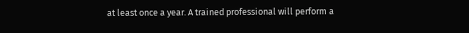at least once a year. A trained professional will perform a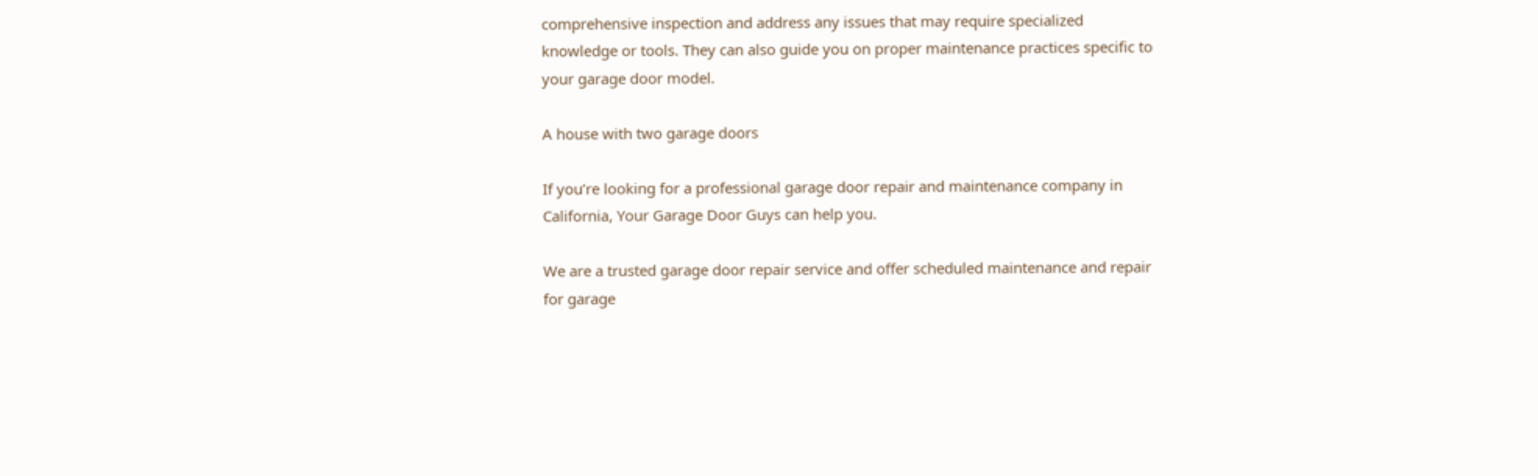comprehensive inspection and address any issues that may require specialized knowledge or tools. They can also guide you on proper maintenance practices specific to your garage door model.

A house with two garage doors

If you’re looking for a professional garage door repair and maintenance company in California, Your Garage Door Guys can help you.

We are a trusted garage door repair service and offer scheduled maintenance and repair for garage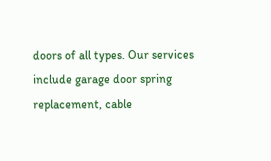doors of all types. Our services include garage door spring replacement, cable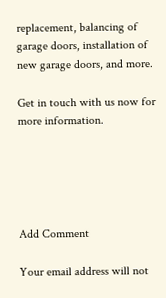replacement, balancing of garage doors, installation of new garage doors, and more.

Get in touch with us now for more information.





Add Comment

Your email address will not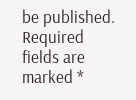be published. Required fields are marked *